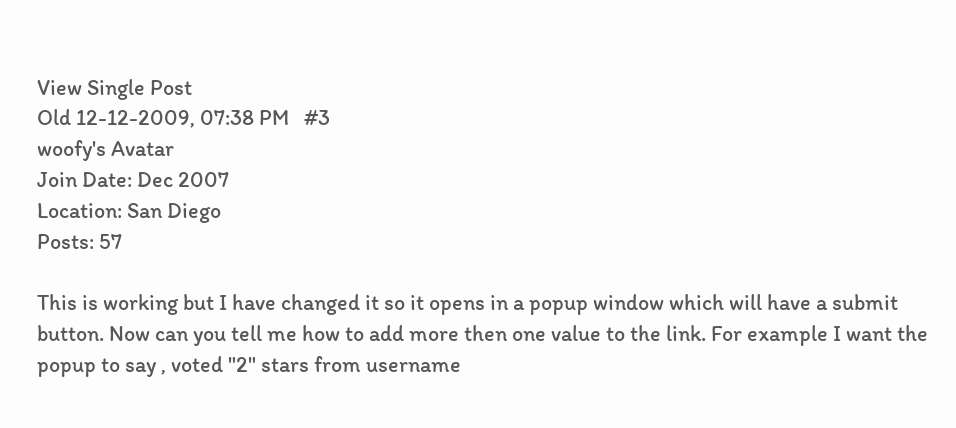View Single Post
Old 12-12-2009, 07:38 PM   #3
woofy's Avatar
Join Date: Dec 2007
Location: San Diego
Posts: 57

This is working but I have changed it so it opens in a popup window which will have a submit button. Now can you tell me how to add more then one value to the link. For example I want the popup to say , voted "2" stars from username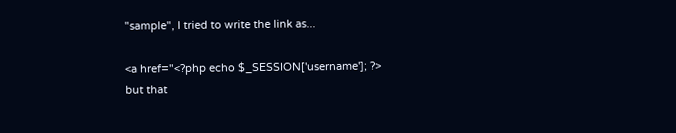"sample", I tried to write the link as...

<a href="<?php echo $_SESSION['username']; ?>
but that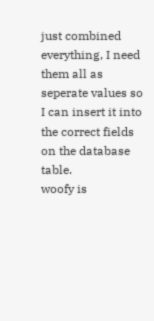just combined everything, I need them all as seperate values so I can insert it into the correct fields on the database table.
woofy is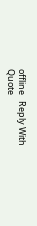offline   Reply With Quote